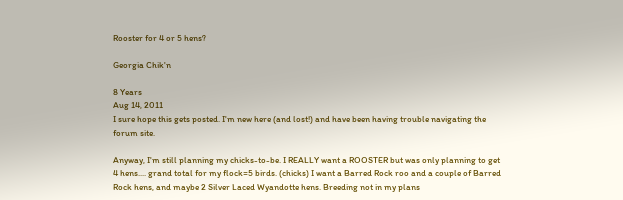Rooster for 4 or 5 hens?

Georgia Chik'n

8 Years
Aug 14, 2011
I sure hope this gets posted. I'm new here (and lost!) and have been having trouble navigating the forum site.

Anyway, I'm still planning my chicks-to-be. I REALLY want a ROOSTER but was only planning to get 4 hens.... grand total for my flock=5 birds. (chicks) I want a Barred Rock roo and a couple of Barred Rock hens, and maybe 2 Silver Laced Wyandotte hens. Breeding not in my plans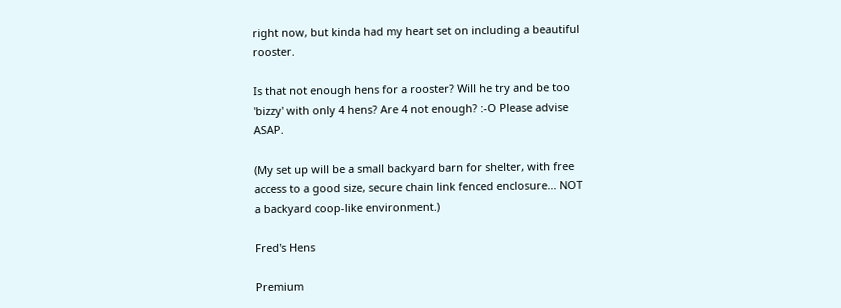right now, but kinda had my heart set on including a beautiful rooster.

Is that not enough hens for a rooster? Will he try and be too 'bizzy' with only 4 hens? Are 4 not enough? :-O Please advise ASAP.

(My set up will be a small backyard barn for shelter, with free access to a good size, secure chain link fenced enclosure... NOT a backyard coop-like environment.)

Fred's Hens

Premium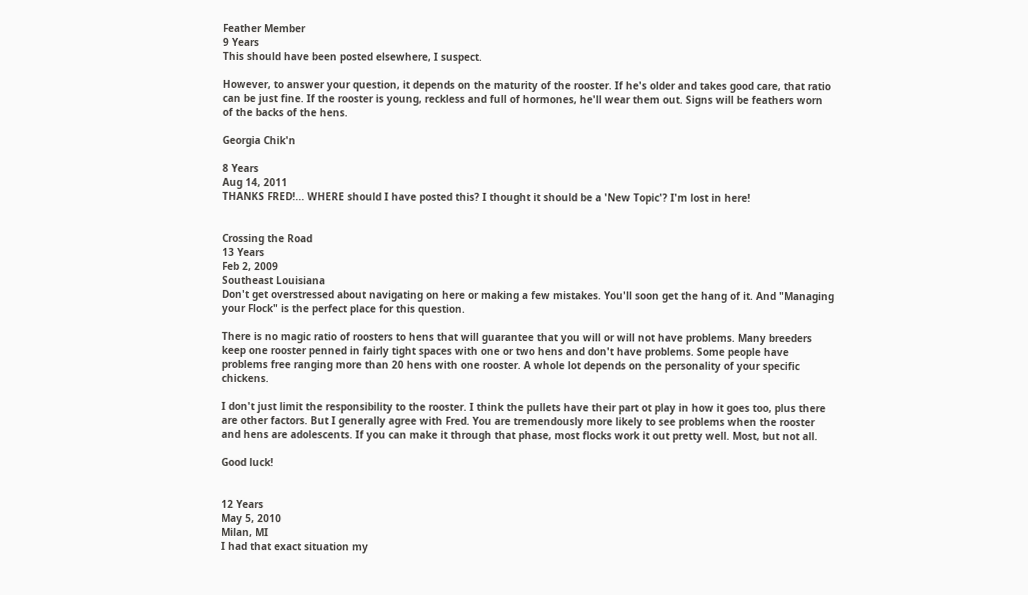Feather Member
9 Years
This should have been posted elsewhere, I suspect.

However, to answer your question, it depends on the maturity of the rooster. If he's older and takes good care, that ratio can be just fine. If the rooster is young, reckless and full of hormones, he'll wear them out. Signs will be feathers worn of the backs of the hens.

Georgia Chik'n

8 Years
Aug 14, 2011
THANKS FRED!... WHERE should I have posted this? I thought it should be a 'New Topic'? I'm lost in here!


Crossing the Road
13 Years
Feb 2, 2009
Southeast Louisiana
Don't get overstressed about navigating on here or making a few mistakes. You'll soon get the hang of it. And "Managing your Flock" is the perfect place for this question.

There is no magic ratio of roosters to hens that will guarantee that you will or will not have problems. Many breeders keep one rooster penned in fairly tight spaces with one or two hens and don't have problems. Some people have problems free ranging more than 20 hens with one rooster. A whole lot depends on the personality of your specific chickens.

I don't just limit the responsibility to the rooster. I think the pullets have their part ot play in how it goes too, plus there are other factors. But I generally agree with Fred. You are tremendously more likely to see problems when the rooster and hens are adolescents. If you can make it through that phase, most flocks work it out pretty well. Most, but not all.

Good luck!


12 Years
May 5, 2010
Milan, MI
I had that exact situation my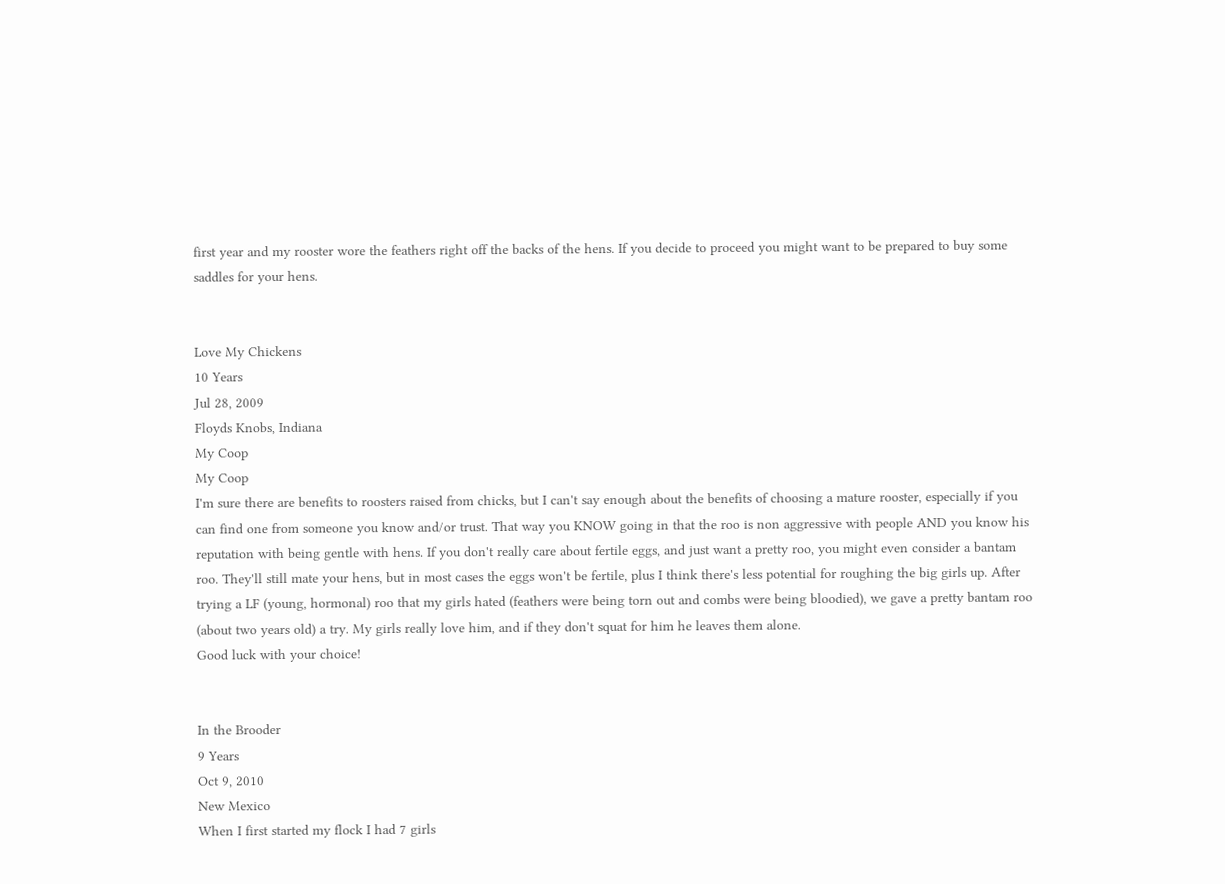first year and my rooster wore the feathers right off the backs of the hens. If you decide to proceed you might want to be prepared to buy some saddles for your hens.


Love My Chickens
10 Years
Jul 28, 2009
Floyds Knobs, Indiana
My Coop
My Coop
I'm sure there are benefits to roosters raised from chicks, but I can't say enough about the benefits of choosing a mature rooster, especially if you can find one from someone you know and/or trust. That way you KNOW going in that the roo is non aggressive with people AND you know his reputation with being gentle with hens. If you don't really care about fertile eggs, and just want a pretty roo, you might even consider a bantam roo. They'll still mate your hens, but in most cases the eggs won't be fertile, plus I think there's less potential for roughing the big girls up. After trying a LF (young, hormonal) roo that my girls hated (feathers were being torn out and combs were being bloodied), we gave a pretty bantam roo (about two years old) a try. My girls really love him, and if they don't squat for him he leaves them alone.
Good luck with your choice!


In the Brooder
9 Years
Oct 9, 2010
New Mexico
When I first started my flock I had 7 girls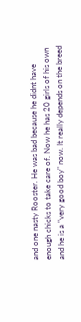and one nasty Rooster. He was bad because he didnt have enough chicks to take care of. Now he has 20 girls of his own and he is a "very good boy" now. It really depends on the breed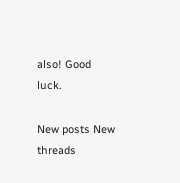also! Good luck.

New posts New threads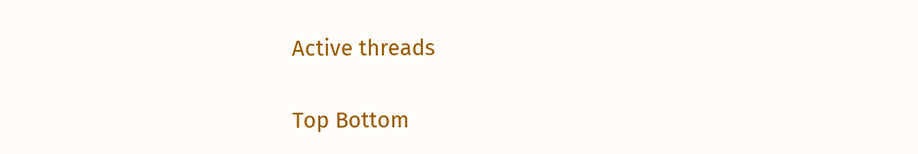Active threads

Top Bottom